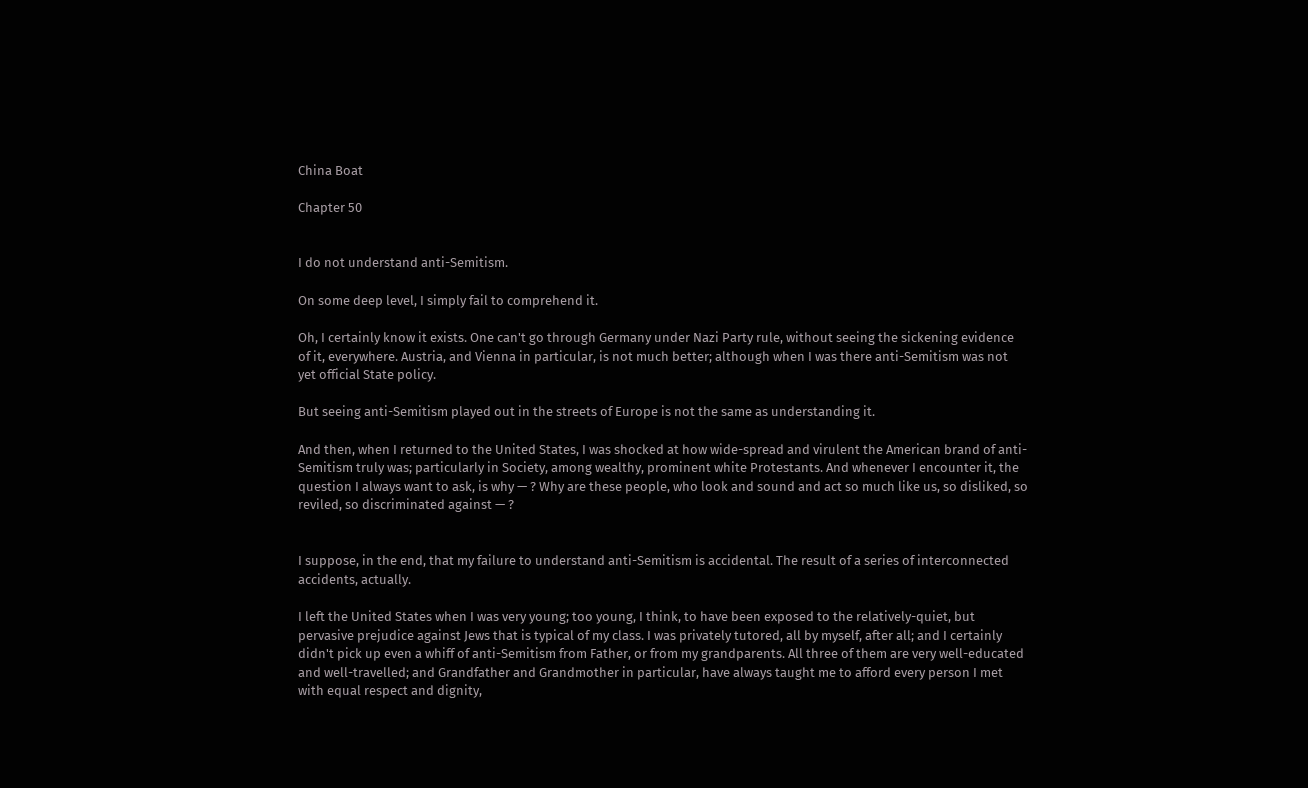China Boat

Chapter 50


I do not understand anti-Semitism.

On some deep level, I simply fail to comprehend it.

Oh, I certainly know it exists. One can't go through Germany under Nazi Party rule, without seeing the sickening evidence of it, everywhere. Austria, and Vienna in particular, is not much better; although when I was there anti-Semitism was not yet official State policy.

But seeing anti-Semitism played out in the streets of Europe is not the same as understanding it.

And then, when I returned to the United States, I was shocked at how wide-spread and virulent the American brand of anti-Semitism truly was; particularly in Society, among wealthy, prominent white Protestants. And whenever I encounter it, the question I always want to ask, is why — ? Why are these people, who look and sound and act so much like us, so disliked, so reviled, so discriminated against — ?


I suppose, in the end, that my failure to understand anti-Semitism is accidental. The result of a series of interconnected accidents, actually.

I left the United States when I was very young; too young, I think, to have been exposed to the relatively-quiet, but pervasive prejudice against Jews that is typical of my class. I was privately tutored, all by myself, after all; and I certainly didn't pick up even a whiff of anti-Semitism from Father, or from my grandparents. All three of them are very well-educated and well-travelled; and Grandfather and Grandmother in particular, have always taught me to afford every person I met with equal respect and dignity,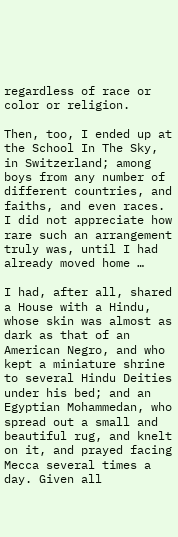regardless of race or color or religion.

Then, too, I ended up at the School In The Sky, in Switzerland; among boys from any number of different countries, and faiths, and even races. I did not appreciate how rare such an arrangement truly was, until I had already moved home …

I had, after all, shared a House with a Hindu, whose skin was almost as dark as that of an American Negro, and who kept a miniature shrine to several Hindu Deities under his bed; and an Egyptian Mohammedan, who spread out a small and beautiful rug, and knelt on it, and prayed facing Mecca several times a day. Given all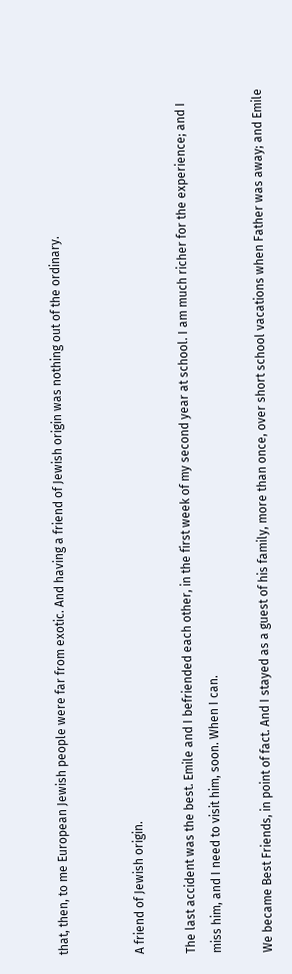that, then, to me European Jewish people were far from exotic. And having a friend of Jewish origin was nothing out of the ordinary.


A friend of Jewish origin.

The last accident was the best. Emile and I befriended each other, in the first week of my second year at school. I am much richer for the experience; and I miss him, and I need to visit him, soon. When I can.

We became Best Friends, in point of fact. And I stayed as a guest of his family, more than once, over short school vacations when Father was away; and Emile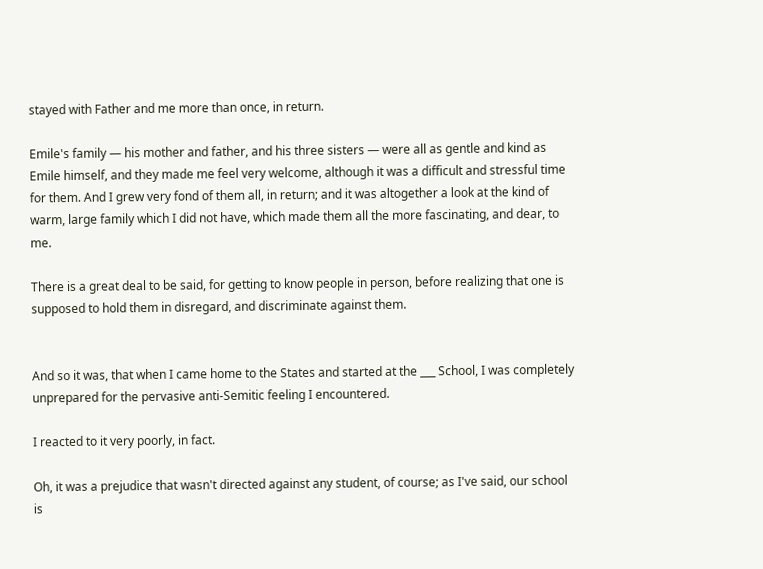stayed with Father and me more than once, in return.

Emile's family — his mother and father, and his three sisters — were all as gentle and kind as Emile himself, and they made me feel very welcome, although it was a difficult and stressful time for them. And I grew very fond of them all, in return; and it was altogether a look at the kind of warm, large family which I did not have, which made them all the more fascinating, and dear, to me.

There is a great deal to be said, for getting to know people in person, before realizing that one is supposed to hold them in disregard, and discriminate against them.


And so it was, that when I came home to the States and started at the ___ School, I was completely unprepared for the pervasive anti-Semitic feeling I encountered.

I reacted to it very poorly, in fact.

Oh, it was a prejudice that wasn't directed against any student, of course; as I've said, our school is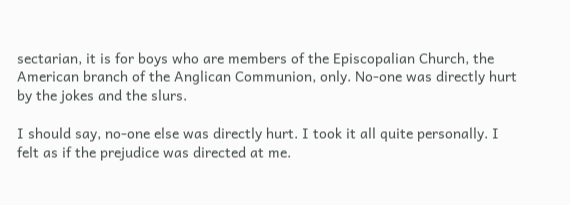sectarian, it is for boys who are members of the Episcopalian Church, the American branch of the Anglican Communion, only. No-one was directly hurt by the jokes and the slurs.

I should say, no-one else was directly hurt. I took it all quite personally. I felt as if the prejudice was directed at me.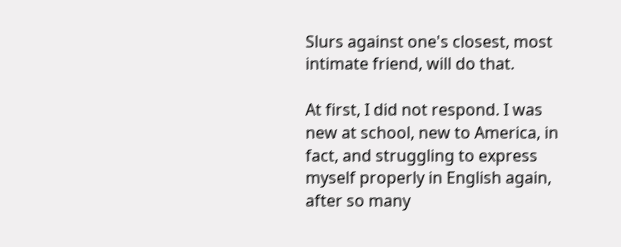Slurs against one's closest, most intimate friend, will do that.

At first, I did not respond. I was new at school, new to America, in fact, and struggling to express myself properly in English again, after so many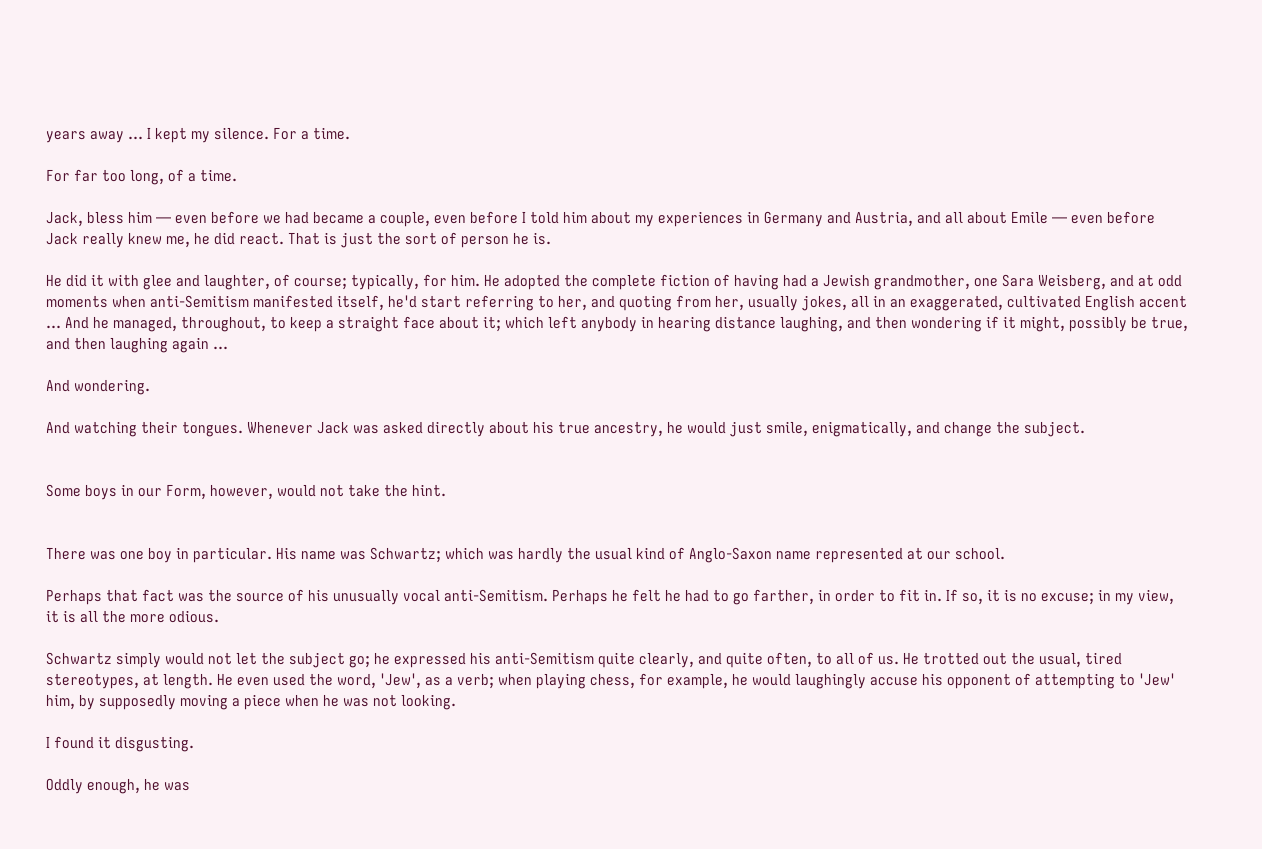years away … I kept my silence. For a time.

For far too long, of a time.

Jack, bless him — even before we had became a couple, even before I told him about my experiences in Germany and Austria, and all about Emile — even before Jack really knew me, he did react. That is just the sort of person he is.

He did it with glee and laughter, of course; typically, for him. He adopted the complete fiction of having had a Jewish grandmother, one Sara Weisberg, and at odd moments when anti-Semitism manifested itself, he'd start referring to her, and quoting from her, usually jokes, all in an exaggerated, cultivated English accent … And he managed, throughout, to keep a straight face about it; which left anybody in hearing distance laughing, and then wondering if it might, possibly be true, and then laughing again …

And wondering.

And watching their tongues. Whenever Jack was asked directly about his true ancestry, he would just smile, enigmatically, and change the subject.


Some boys in our Form, however, would not take the hint.


There was one boy in particular. His name was Schwartz; which was hardly the usual kind of Anglo-Saxon name represented at our school.

Perhaps that fact was the source of his unusually vocal anti-Semitism. Perhaps he felt he had to go farther, in order to fit in. If so, it is no excuse; in my view, it is all the more odious.

Schwartz simply would not let the subject go; he expressed his anti-Semitism quite clearly, and quite often, to all of us. He trotted out the usual, tired stereotypes, at length. He even used the word, 'Jew', as a verb; when playing chess, for example, he would laughingly accuse his opponent of attempting to 'Jew' him, by supposedly moving a piece when he was not looking.

I found it disgusting.

Oddly enough, he was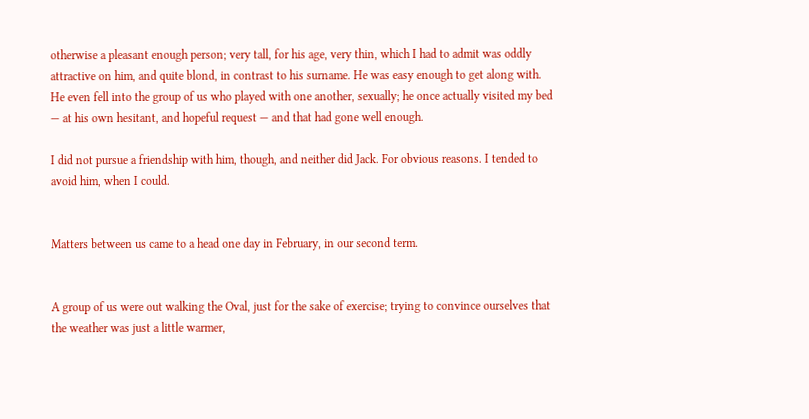otherwise a pleasant enough person; very tall, for his age, very thin, which I had to admit was oddly attractive on him, and quite blond, in contrast to his surname. He was easy enough to get along with. He even fell into the group of us who played with one another, sexually; he once actually visited my bed — at his own hesitant, and hopeful request — and that had gone well enough.

I did not pursue a friendship with him, though, and neither did Jack. For obvious reasons. I tended to avoid him, when I could.


Matters between us came to a head one day in February, in our second term.


A group of us were out walking the Oval, just for the sake of exercise; trying to convince ourselves that the weather was just a little warmer,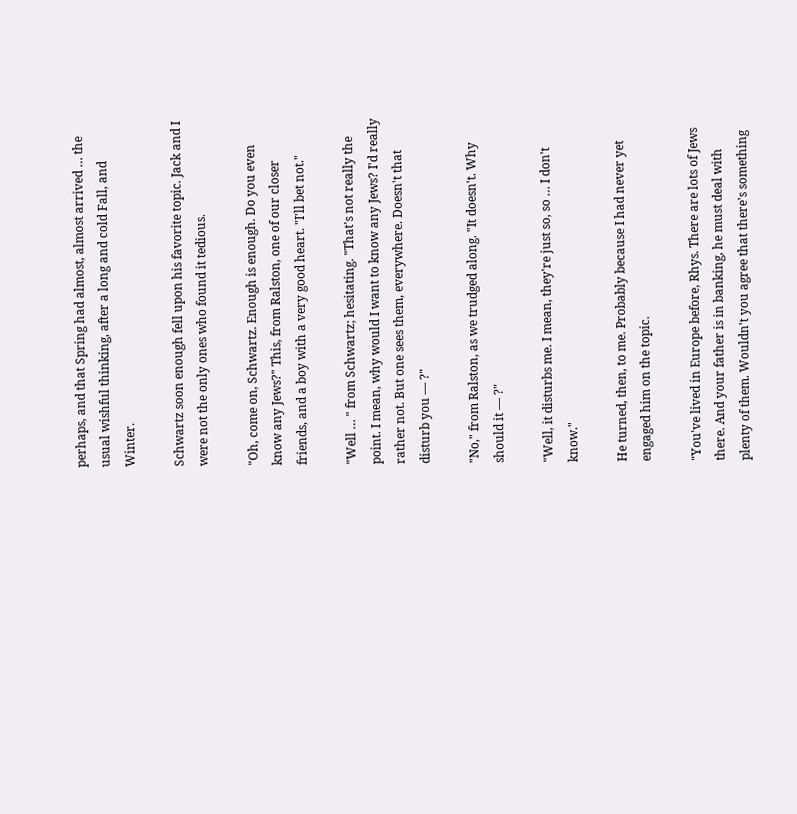perhaps, and that Spring had almost, almost arrived … the usual wishful thinking, after a long and cold Fall, and Winter.

Schwartz soon enough fell upon his favorite topic. Jack and I were not the only ones who found it tedious.

"Oh, come on, Schwartz. Enough is enough. Do you even know any Jews?" This, from Ralston, one of our closer friends, and a boy with a very good heart. "I'll bet not."

"Well … " from Schwartz; hesitating. "That's not really the point. I mean, why would I want to know any Jews? I'd really rather not. But one sees them, everywhere. Doesn't that disturb you — ?"

"No," from Ralston, as we trudged along. "It doesn't. Why should it — ?"

"Well, it disturbs me. I mean, they're just so, so … I don't know."

He turned, then, to me. Probably because I had never yet engaged him on the topic.

"You've lived in Europe before, Rhys. There are lots of Jews there. And your father is in banking, he must deal with plenty of them. Wouldn't you agree that there's something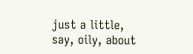just a little, say, oily, about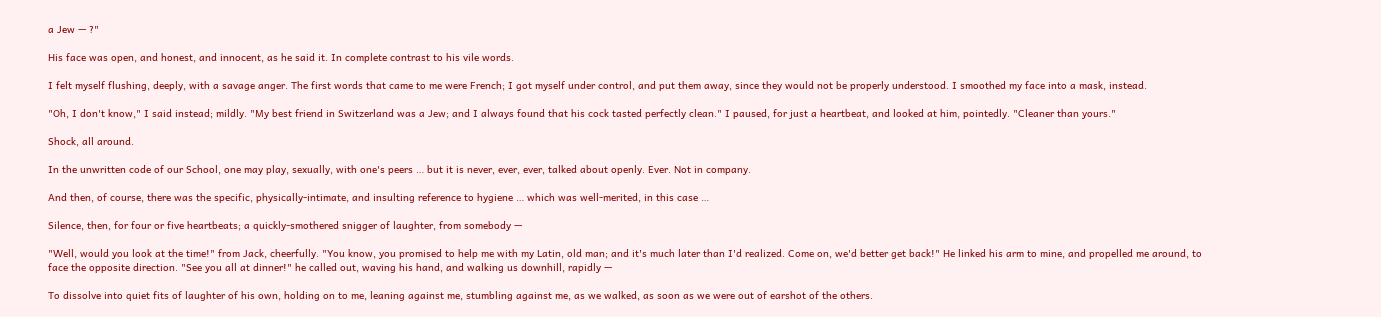a Jew — ?"

His face was open, and honest, and innocent, as he said it. In complete contrast to his vile words.

I felt myself flushing, deeply, with a savage anger. The first words that came to me were French; I got myself under control, and put them away, since they would not be properly understood. I smoothed my face into a mask, instead.

"Oh, I don't know," I said instead; mildly. "My best friend in Switzerland was a Jew; and I always found that his cock tasted perfectly clean." I paused, for just a heartbeat, and looked at him, pointedly. "Cleaner than yours."

Shock, all around.

In the unwritten code of our School, one may play, sexually, with one's peers … but it is never, ever, ever, talked about openly. Ever. Not in company.

And then, of course, there was the specific, physically-intimate, and insulting reference to hygiene … which was well-merited, in this case …

Silence, then, for four or five heartbeats; a quickly-smothered snigger of laughter, from somebody —

"Well, would you look at the time!" from Jack, cheerfully. "You know, you promised to help me with my Latin, old man; and it's much later than I'd realized. Come on, we'd better get back!" He linked his arm to mine, and propelled me around, to face the opposite direction. "See you all at dinner!" he called out, waving his hand, and walking us downhill, rapidly —

To dissolve into quiet fits of laughter of his own, holding on to me, leaning against me, stumbling against me, as we walked, as soon as we were out of earshot of the others.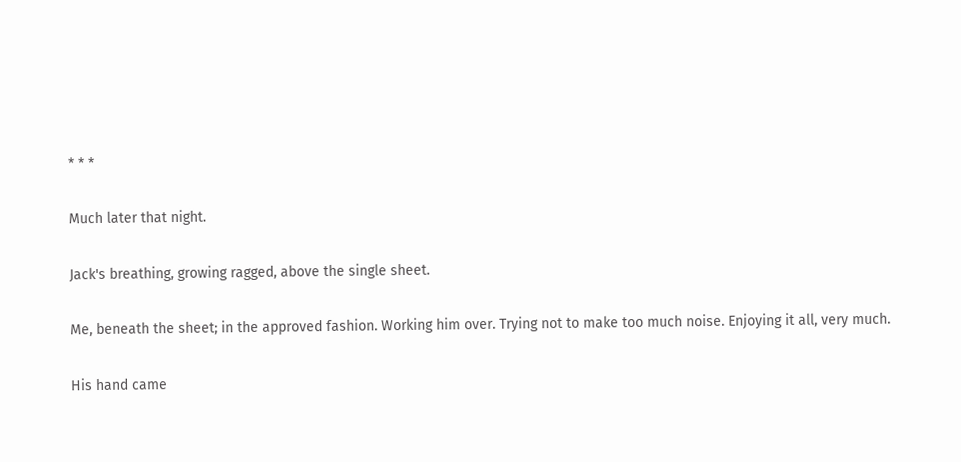* * *

Much later that night.

Jack's breathing, growing ragged, above the single sheet.

Me, beneath the sheet; in the approved fashion. Working him over. Trying not to make too much noise. Enjoying it all, very much.

His hand came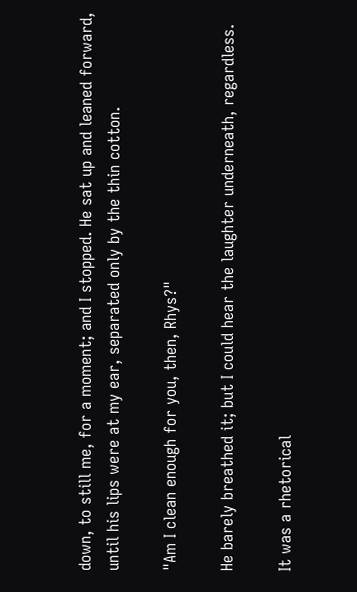down, to still me, for a moment; and I stopped. He sat up and leaned forward, until his lips were at my ear, separated only by the thin cotton.

"Am I clean enough for you, then, Rhys?"

He barely breathed it; but I could hear the laughter underneath, regardless.

It was a rhetorical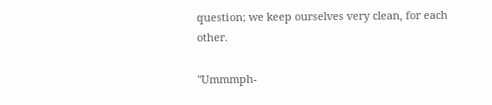question; we keep ourselves very clean, for each other.

"Ummmph-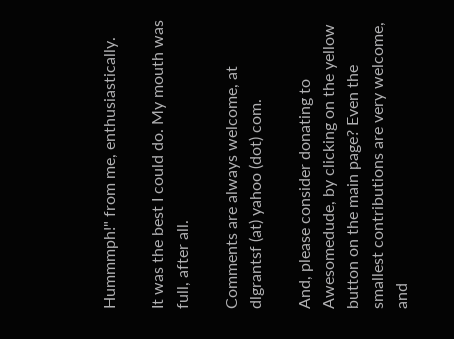Hummmph!" from me, enthusiastically.

It was the best I could do. My mouth was full, after all.

Comments are always welcome, at dlgrantsf (at) yahoo (dot) com.

And, please consider donating to Awesomedude, by clicking on the yellow button on the main page? Even the smallest contributions are very welcome, and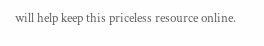will help keep this priceless resource online.